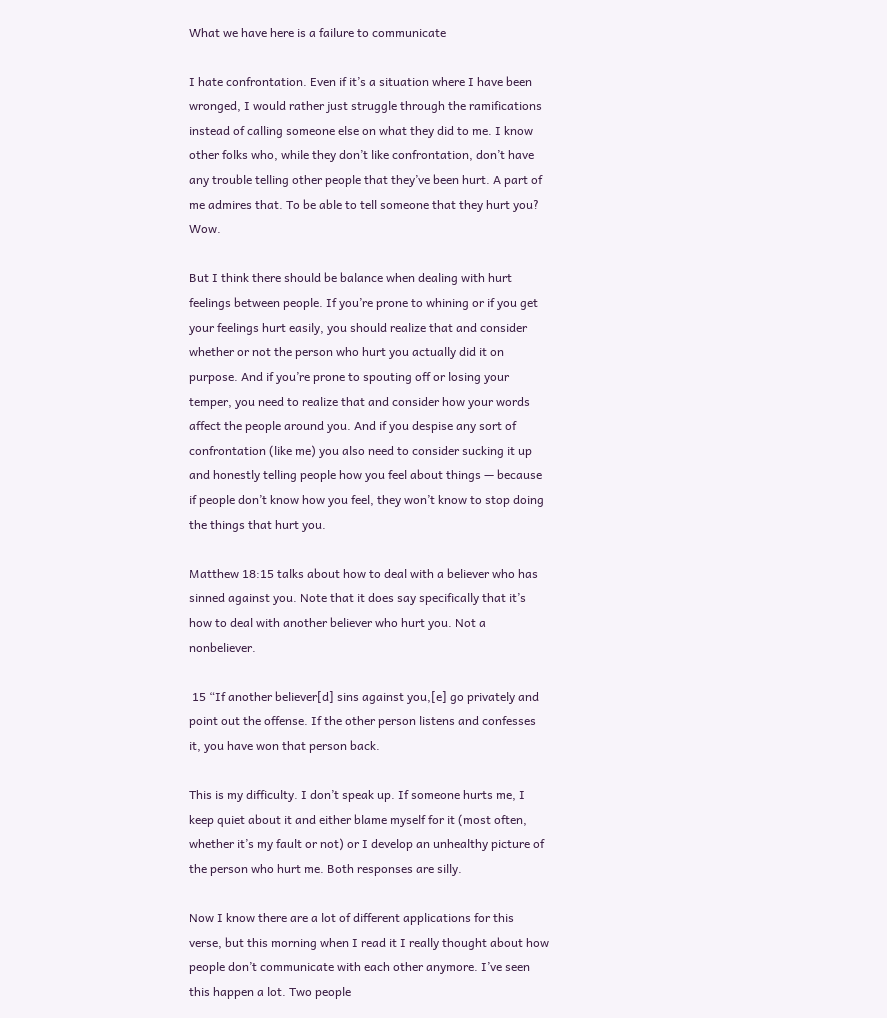What we have here is a failure to communicate

I hate confrontation. Even if it’s a situation where I have been wronged, I would rather just struggle through the ramifications instead of calling someone else on what they did to me. I know other folks who, while they don’t like confrontation, don’t have any trouble telling other people that they’ve been hurt. A part of me admires that. To be able to tell someone that they hurt you? Wow.

But I think there should be balance when dealing with hurt feelings between people. If you’re prone to whining or if you get your feelings hurt easily, you should realize that and consider whether or not the person who hurt you actually did it on purpose. And if you’re prone to spouting off or losing your temper, you need to realize that and consider how your words affect the people around you. And if you despise any sort of confrontation (like me) you also need to consider sucking it up and honestly telling people how you feel about things — because if people don’t know how you feel, they won’t know to stop doing the things that hurt you.

Matthew 18:15 talks about how to deal with a believer who has sinned against you. Note that it does say specifically that it’s how to deal with another believer who hurt you. Not a nonbeliever.

 15 “If another believer[d] sins against you,[e] go privately and point out the offense. If the other person listens and confesses it, you have won that person back.

This is my difficulty. I don’t speak up. If someone hurts me, I keep quiet about it and either blame myself for it (most often, whether it’s my fault or not) or I develop an unhealthy picture of the person who hurt me. Both responses are silly.

Now I know there are a lot of different applications for this verse, but this morning when I read it I really thought about how people don’t communicate with each other anymore. I’ve seen this happen a lot. Two people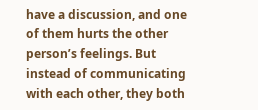have a discussion, and one of them hurts the other person’s feelings. But instead of communicating with each other, they both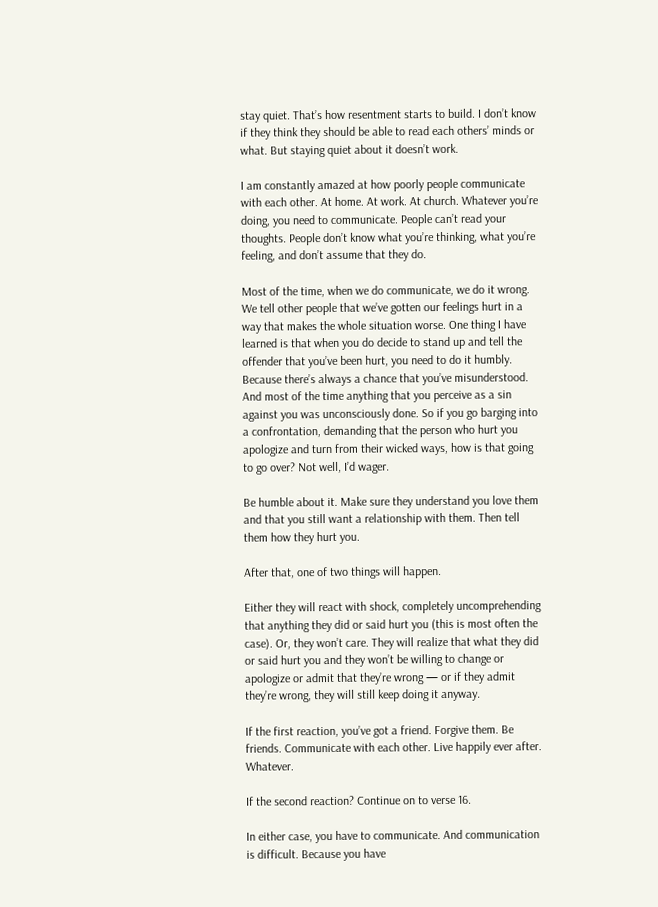stay quiet. That’s how resentment starts to build. I don’t know if they think they should be able to read each others’ minds or what. But staying quiet about it doesn’t work.

I am constantly amazed at how poorly people communicate with each other. At home. At work. At church. Whatever you’re doing, you need to communicate. People can’t read your thoughts. People don’t know what you’re thinking, what you’re feeling, and don’t assume that they do.

Most of the time, when we do communicate, we do it wrong. We tell other people that we’ve gotten our feelings hurt in a way that makes the whole situation worse. One thing I have learned is that when you do decide to stand up and tell the offender that you’ve been hurt, you need to do it humbly. Because there’s always a chance that you’ve misunderstood. And most of the time anything that you perceive as a sin against you was unconsciously done. So if you go barging into a confrontation, demanding that the person who hurt you apologize and turn from their wicked ways, how is that going to go over? Not well, I’d wager.

Be humble about it. Make sure they understand you love them and that you still want a relationship with them. Then tell them how they hurt you.

After that, one of two things will happen.

Either they will react with shock, completely uncomprehending that anything they did or said hurt you (this is most often the case). Or, they won’t care. They will realize that what they did or said hurt you and they won’t be willing to change or apologize or admit that they’re wrong — or if they admit they’re wrong, they will still keep doing it anyway.

If the first reaction, you’ve got a friend. Forgive them. Be friends. Communicate with each other. Live happily ever after. Whatever.

If the second reaction? Continue on to verse 16.

In either case, you have to communicate. And communication is difficult. Because you have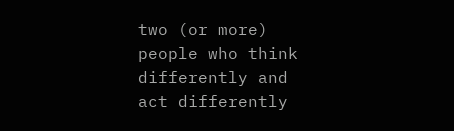two (or more) people who think differently and act differently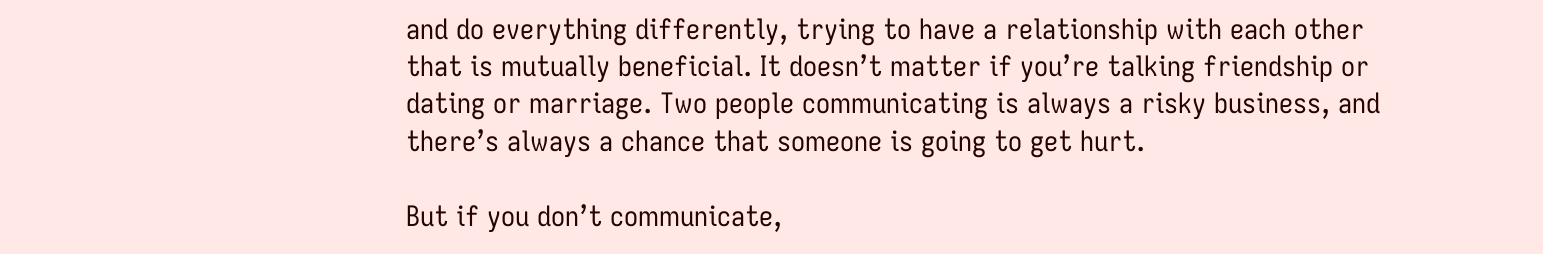and do everything differently, trying to have a relationship with each other that is mutually beneficial. It doesn’t matter if you’re talking friendship or dating or marriage. Two people communicating is always a risky business, and there’s always a chance that someone is going to get hurt.

But if you don’t communicate,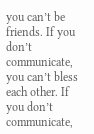you can’t be friends. If you don’t communicate, you can’t bless each other. If you don’t communicate,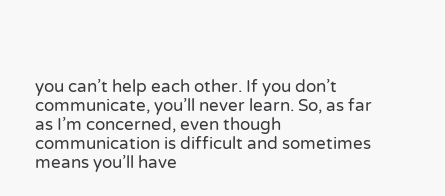you can’t help each other. If you don’t communicate, you’ll never learn. So, as far as I’m concerned, even though communication is difficult and sometimes means you’ll have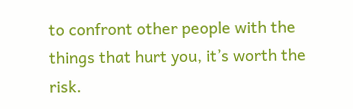to confront other people with the things that hurt you, it’s worth the risk.